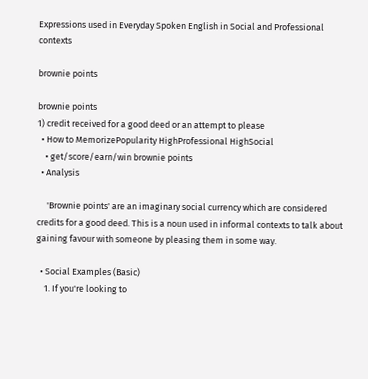Expressions used in Everyday Spoken English in Social and Professional contexts

brownie points

brownie points
1) credit received for a good deed or an attempt to please
  • How to MemorizePopularity HighProfessional HighSocial
    • get/score/earn/win brownie points
  • Analysis

     'Brownie points' are an imaginary social currency which are considered credits for a good deed. This is a noun used in informal contexts to talk about gaining favour with someone by pleasing them in some way.

  • Social Examples (Basic)
    1. If you're looking to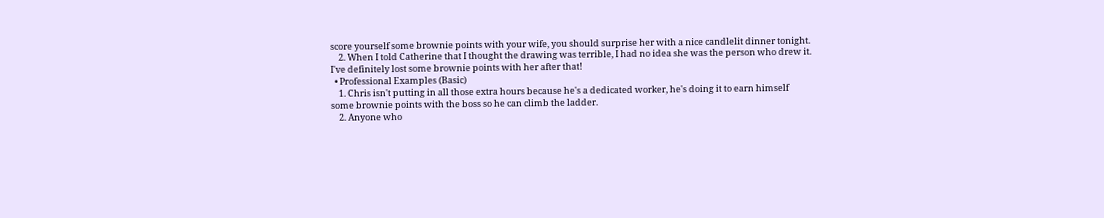score yourself some brownie points with your wife, you should surprise her with a nice candlelit dinner tonight.
    2. When I told Catherine that I thought the drawing was terrible, I had no idea she was the person who drew it. I've definitely lost some brownie points with her after that!
  • Professional Examples (Basic)
    1. Chris isn't putting in all those extra hours because he's a dedicated worker, he's doing it to earn himself some brownie points with the boss so he can climb the ladder.
    2. Anyone who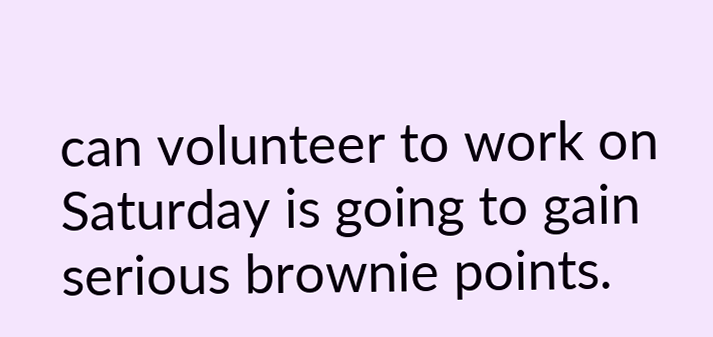can volunteer to work on Saturday is going to gain serious brownie points.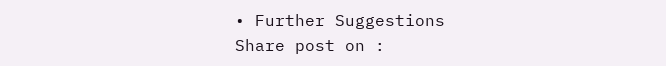• Further Suggestions
Share post on :